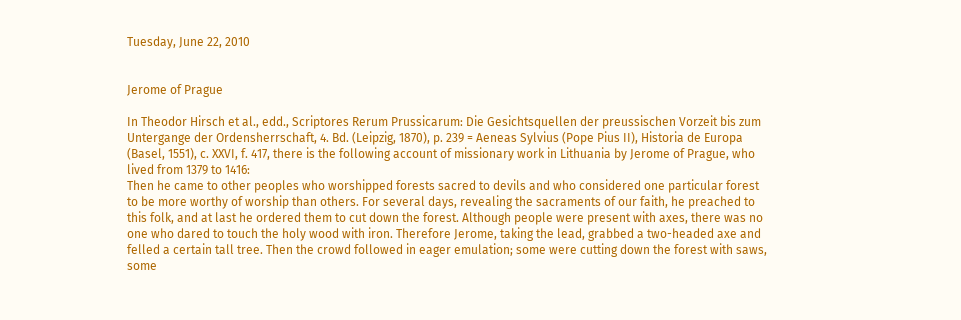Tuesday, June 22, 2010


Jerome of Prague

In Theodor Hirsch et al., edd., Scriptores Rerum Prussicarum: Die Gesichtsquellen der preussischen Vorzeit bis zum Untergange der Ordensherrschaft, 4. Bd. (Leipzig, 1870), p. 239 = Aeneas Sylvius (Pope Pius II), Historia de Europa (Basel, 1551), c. XXVI, f. 417, there is the following account of missionary work in Lithuania by Jerome of Prague, who lived from 1379 to 1416:
Then he came to other peoples who worshipped forests sacred to devils and who considered one particular forest to be more worthy of worship than others. For several days, revealing the sacraments of our faith, he preached to this folk, and at last he ordered them to cut down the forest. Although people were present with axes, there was no one who dared to touch the holy wood with iron. Therefore Jerome, taking the lead, grabbed a two-headed axe and felled a certain tall tree. Then the crowd followed in eager emulation; some were cutting down the forest with saws, some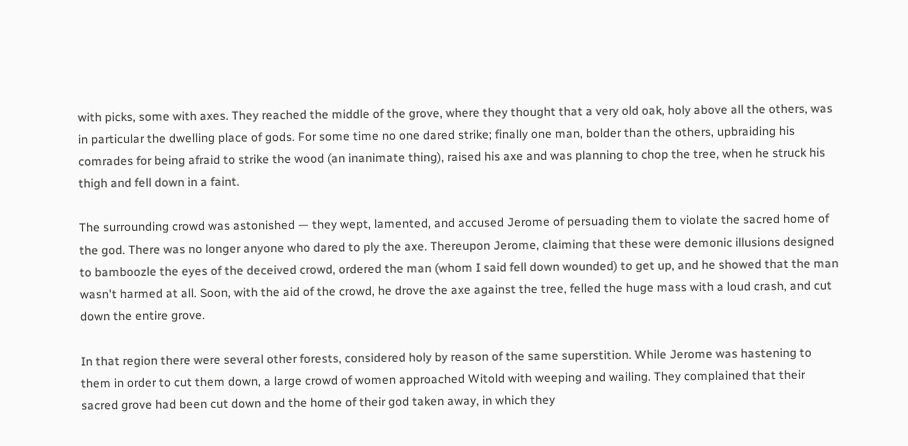with picks, some with axes. They reached the middle of the grove, where they thought that a very old oak, holy above all the others, was in particular the dwelling place of gods. For some time no one dared strike; finally one man, bolder than the others, upbraiding his comrades for being afraid to strike the wood (an inanimate thing), raised his axe and was planning to chop the tree, when he struck his thigh and fell down in a faint.

The surrounding crowd was astonished — they wept, lamented, and accused Jerome of persuading them to violate the sacred home of the god. There was no longer anyone who dared to ply the axe. Thereupon Jerome, claiming that these were demonic illusions designed to bamboozle the eyes of the deceived crowd, ordered the man (whom I said fell down wounded) to get up, and he showed that the man wasn't harmed at all. Soon, with the aid of the crowd, he drove the axe against the tree, felled the huge mass with a loud crash, and cut down the entire grove.

In that region there were several other forests, considered holy by reason of the same superstition. While Jerome was hastening to them in order to cut them down, a large crowd of women approached Witold with weeping and wailing. They complained that their sacred grove had been cut down and the home of their god taken away, in which they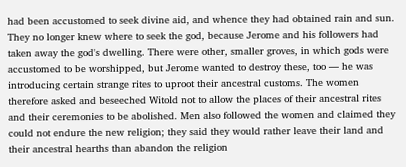had been accustomed to seek divine aid, and whence they had obtained rain and sun. They no longer knew where to seek the god, because Jerome and his followers had taken away the god's dwelling. There were other, smaller groves, in which gods were accustomed to be worshipped, but Jerome wanted to destroy these, too — he was introducing certain strange rites to uproot their ancestral customs. The women therefore asked and beseeched Witold not to allow the places of their ancestral rites and their ceremonies to be abolished. Men also followed the women and claimed they could not endure the new religion; they said they would rather leave their land and their ancestral hearths than abandon the religion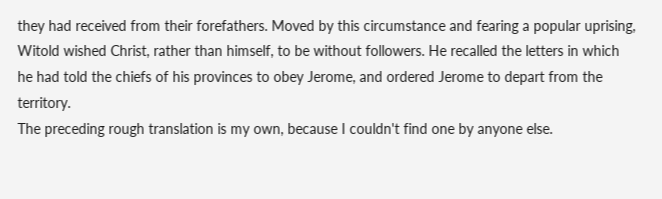they had received from their forefathers. Moved by this circumstance and fearing a popular uprising, Witold wished Christ, rather than himself, to be without followers. He recalled the letters in which he had told the chiefs of his provinces to obey Jerome, and ordered Jerome to depart from the territory.
The preceding rough translation is my own, because I couldn't find one by anyone else.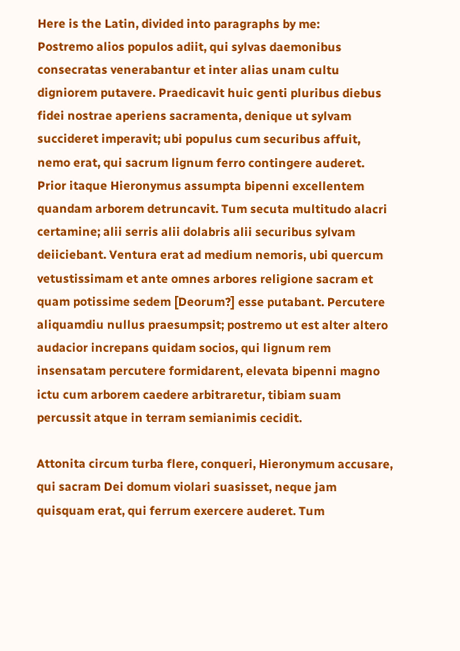Here is the Latin, divided into paragraphs by me:
Postremo alios populos adiit, qui sylvas daemonibus consecratas venerabantur et inter alias unam cultu digniorem putavere. Praedicavit huic genti pluribus diebus fidei nostrae aperiens sacramenta, denique ut sylvam succideret imperavit; ubi populus cum securibus affuit, nemo erat, qui sacrum lignum ferro contingere auderet. Prior itaque Hieronymus assumpta bipenni excellentem quandam arborem detruncavit. Tum secuta multitudo alacri certamine; alii serris alii dolabris alii securibus sylvam deiiciebant. Ventura erat ad medium nemoris, ubi quercum vetustissimam et ante omnes arbores religione sacram et quam potissime sedem [Deorum?] esse putabant. Percutere aliquamdiu nullus praesumpsit; postremo ut est alter altero audacior increpans quidam socios, qui lignum rem insensatam percutere formidarent, elevata bipenni magno ictu cum arborem caedere arbitraretur, tibiam suam percussit atque in terram semianimis cecidit.

Attonita circum turba flere, conqueri, Hieronymum accusare, qui sacram Dei domum violari suasisset, neque jam quisquam erat, qui ferrum exercere auderet. Tum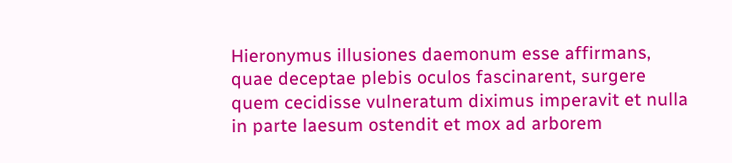Hieronymus illusiones daemonum esse affirmans, quae deceptae plebis oculos fascinarent, surgere quem cecidisse vulneratum diximus imperavit et nulla in parte laesum ostendit et mox ad arborem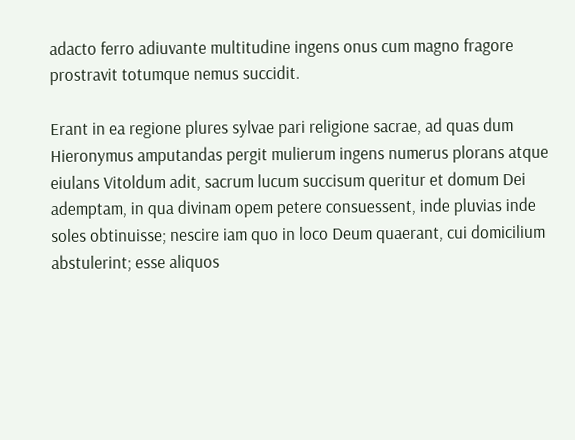adacto ferro adiuvante multitudine ingens onus cum magno fragore prostravit totumque nemus succidit.

Erant in ea regione plures sylvae pari religione sacrae, ad quas dum Hieronymus amputandas pergit mulierum ingens numerus plorans atque eiulans Vitoldum adit, sacrum lucum succisum queritur et domum Dei ademptam, in qua divinam opem petere consuessent, inde pluvias inde soles obtinuisse; nescire iam quo in loco Deum quaerant, cui domicilium abstulerint; esse aliquos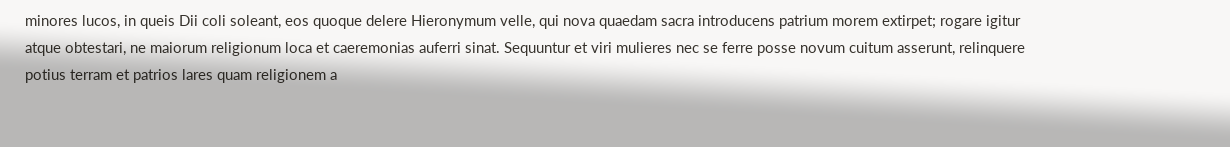minores lucos, in queis Dii coli soleant, eos quoque delere Hieronymum velle, qui nova quaedam sacra introducens patrium morem extirpet; rogare igitur atque obtestari, ne maiorum religionum loca et caeremonias auferri sinat. Sequuntur et viri mulieres nec se ferre posse novum cuitum asserunt, relinquere potius terram et patrios lares quam religionem a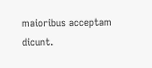maioribus acceptam dicunt.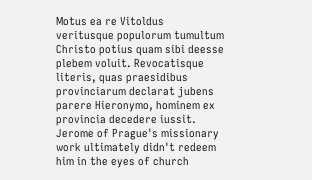Motus ea re Vitoldus veritusque populorum tumultum Christo potius quam sibi deesse plebem voluit. Revocatisque literis, quas praesidibus provinciarum declarat jubens parere Hieronymo, hominem ex provincia decedere iussit.
Jerome of Prague's missionary work ultimately didn't redeem him in the eyes of church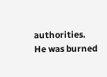authorities. He was burned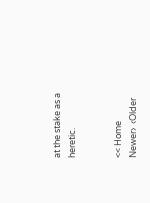at the stake as a heretic.


<< Home
Newer›  ‹Older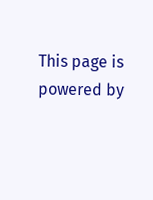This page is powered by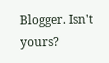Blogger. Isn't yours?